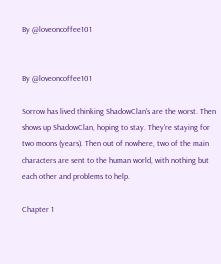By @loveoncoffee101


By @loveoncoffee101

Sorrow has lived thinking ShadowClan's are the worst. Then shows up ShadowClan, hoping to stay. They're staying for two moons (years). Then out of nowhere, two of the main characters are sent to the human world, with nothing but each other and problems to help.

Chapter 1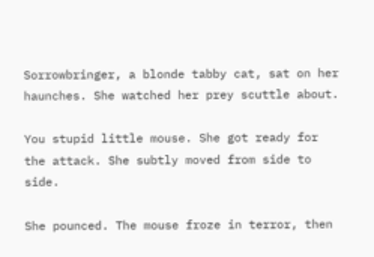Sorrowbringer, a blonde tabby cat, sat on her haunches. She watched her prey scuttle about.

You stupid little mouse. She got ready for the attack. She subtly moved from side to side.

She pounced. The mouse froze in terror, then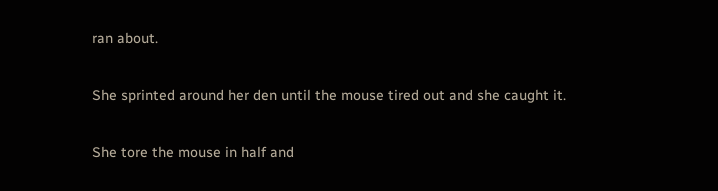ran about.

She sprinted around her den until the mouse tired out and she caught it.

She tore the mouse in half and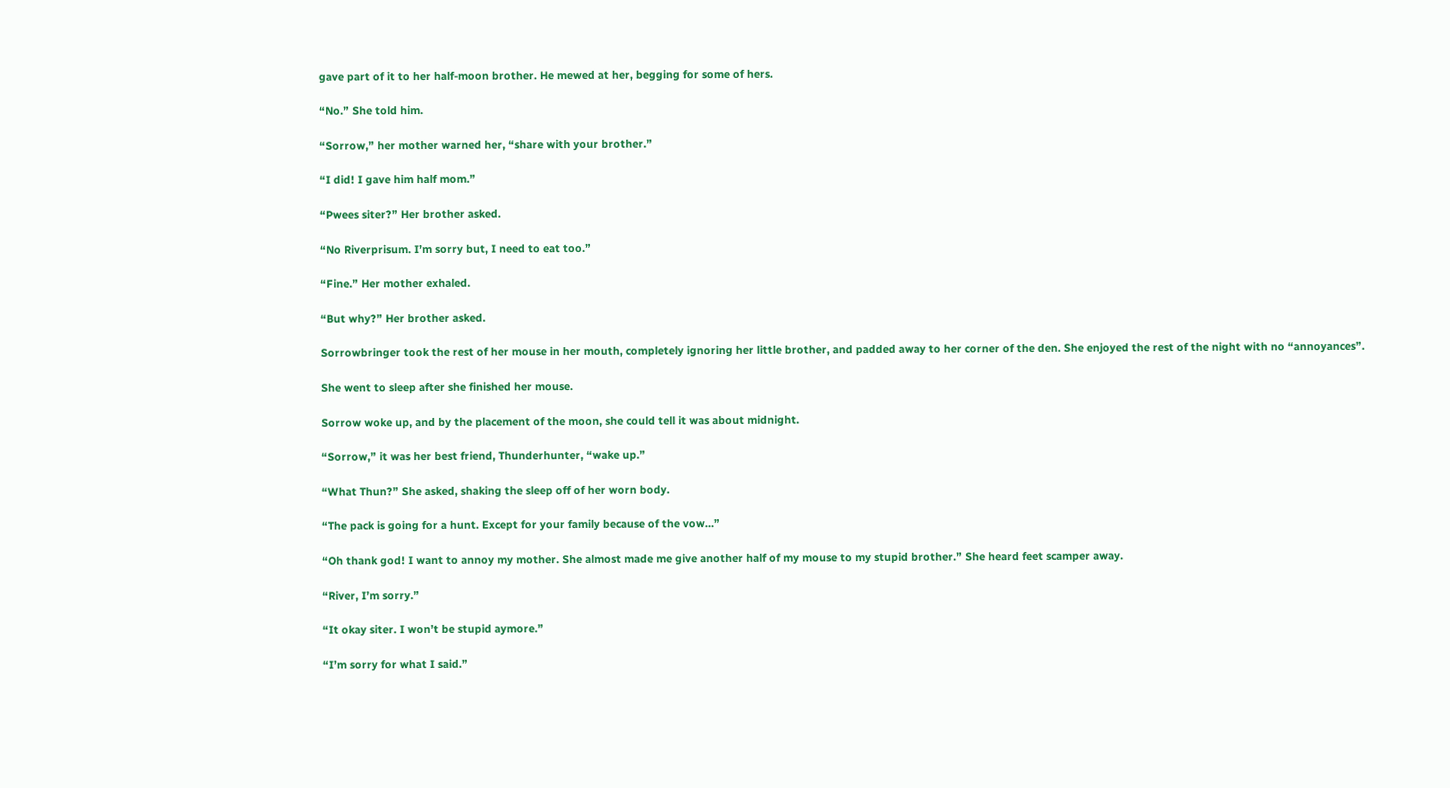gave part of it to her half-moon brother. He mewed at her, begging for some of hers.

“No.” She told him.

“Sorrow,” her mother warned her, “share with your brother.”

“I did! I gave him half mom.”

“Pwees siter?” Her brother asked.

“No Riverprisum. I’m sorry but, I need to eat too.”

“Fine.” Her mother exhaled.

“But why?” Her brother asked.

Sorrowbringer took the rest of her mouse in her mouth, completely ignoring her little brother, and padded away to her corner of the den. She enjoyed the rest of the night with no “annoyances”.

She went to sleep after she finished her mouse.

Sorrow woke up, and by the placement of the moon, she could tell it was about midnight.

“Sorrow,” it was her best friend, Thunderhunter, “wake up.”

“What Thun?” She asked, shaking the sleep off of her worn body.

“The pack is going for a hunt. Except for your family because of the vow…”

“Oh thank god! I want to annoy my mother. She almost made me give another half of my mouse to my stupid brother.” She heard feet scamper away.

“River, I’m sorry.”

“It okay siter. I won’t be stupid aymore.”

“I’m sorry for what I said.”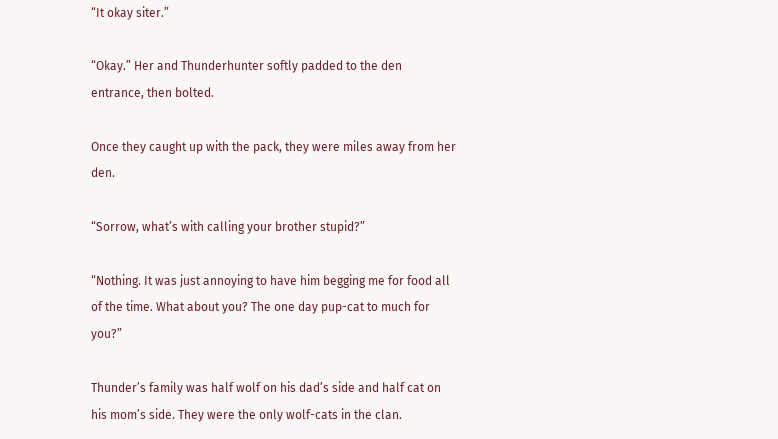“It okay siter.”

“Okay.” Her and Thunderhunter softly padded to the den entrance, then bolted.

Once they caught up with the pack, they were miles away from her den.

“Sorrow, what’s with calling your brother stupid?”

“Nothing. It was just annoying to have him begging me for food all of the time. What about you? The one day pup-cat to much for you?”

Thunder’s family was half wolf on his dad’s side and half cat on his mom’s side. They were the only wolf-cats in the clan.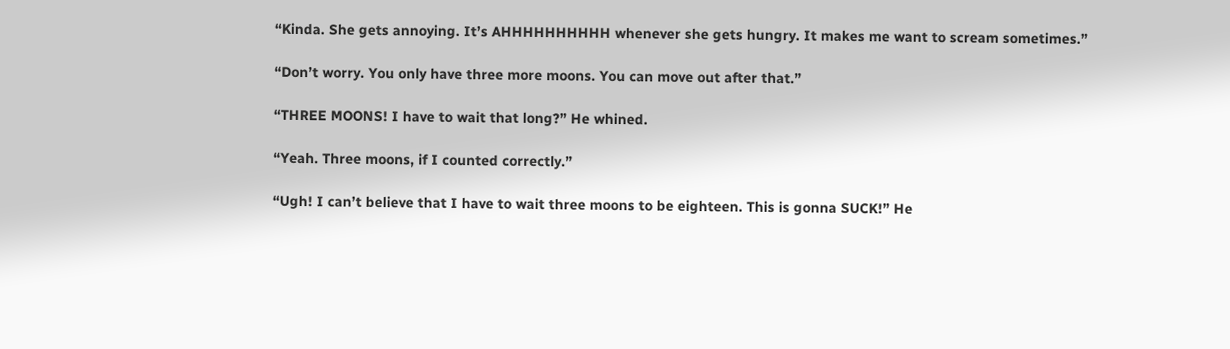“Kinda. She gets annoying. It’s AHHHHHHHHHH whenever she gets hungry. It makes me want to scream sometimes.”

“Don’t worry. You only have three more moons. You can move out after that.”

“THREE MOONS! I have to wait that long?” He whined.

“Yeah. Three moons, if I counted correctly.”

“Ugh! I can’t believe that I have to wait three moons to be eighteen. This is gonna SUCK!” He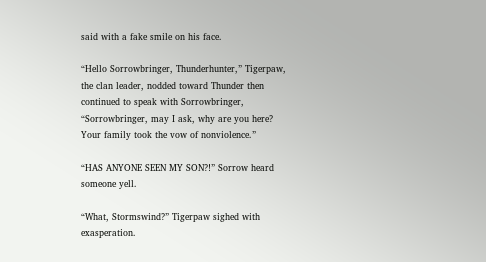said with a fake smile on his face.

“Hello Sorrowbringer, Thunderhunter,” Tigerpaw, the clan leader, nodded toward Thunder then continued to speak with Sorrowbringer, “Sorrowbringer, may I ask, why are you here? Your family took the vow of nonviolence.”

“HAS ANYONE SEEN MY SON?!” Sorrow heard someone yell.

“What, Stormswind?” Tigerpaw sighed with exasperation.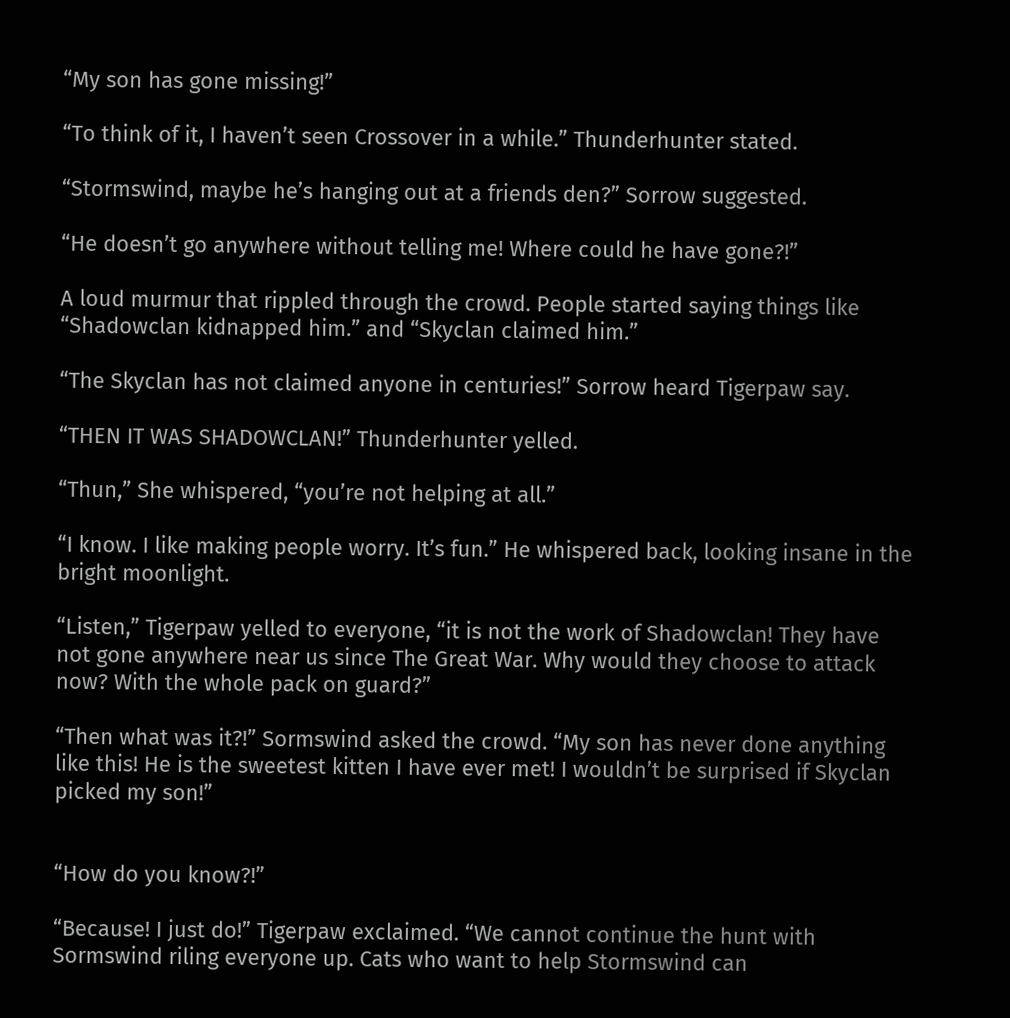“My son has gone missing!”

“To think of it, I haven’t seen Crossover in a while.” Thunderhunter stated.

“Stormswind, maybe he’s hanging out at a friends den?” Sorrow suggested.

“He doesn’t go anywhere without telling me! Where could he have gone?!”

A loud murmur that rippled through the crowd. People started saying things like “Shadowclan kidnapped him.” and “Skyclan claimed him.”

“The Skyclan has not claimed anyone in centuries!” Sorrow heard Tigerpaw say.

“THEN IT WAS SHADOWCLAN!” Thunderhunter yelled.

“Thun,” She whispered, “you’re not helping at all.”

“I know. I like making people worry. It’s fun.” He whispered back, looking insane in the bright moonlight.

“Listen,” Tigerpaw yelled to everyone, “it is not the work of Shadowclan! They have not gone anywhere near us since The Great War. Why would they choose to attack now? With the whole pack on guard?”

“Then what was it?!” Sormswind asked the crowd. “My son has never done anything like this! He is the sweetest kitten I have ever met! I wouldn’t be surprised if Skyclan picked my son!”


“How do you know?!”

“Because! I just do!” Tigerpaw exclaimed. “We cannot continue the hunt with Sormswind riling everyone up. Cats who want to help Stormswind can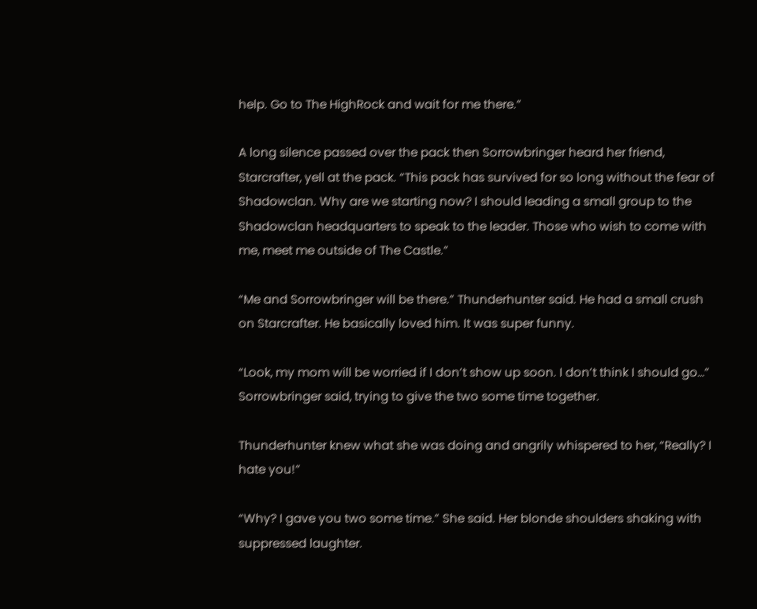help. Go to The HighRock and wait for me there.”

A long silence passed over the pack then Sorrowbringer heard her friend, Starcrafter, yell at the pack. “This pack has survived for so long without the fear of Shadowclan. Why are we starting now? I should leading a small group to the Shadowclan headquarters to speak to the leader. Those who wish to come with me, meet me outside of The Castle.”

“Me and Sorrowbringer will be there.” Thunderhunter said. He had a small crush on Starcrafter. He basically loved him. It was super funny.

“Look, my mom will be worried if I don’t show up soon. I don’t think I should go…” Sorrowbringer said, trying to give the two some time together.

Thunderhunter knew what she was doing and angrily whispered to her, “Really? I hate you!”

“Why? I gave you two some time.” She said. Her blonde shoulders shaking with suppressed laughter.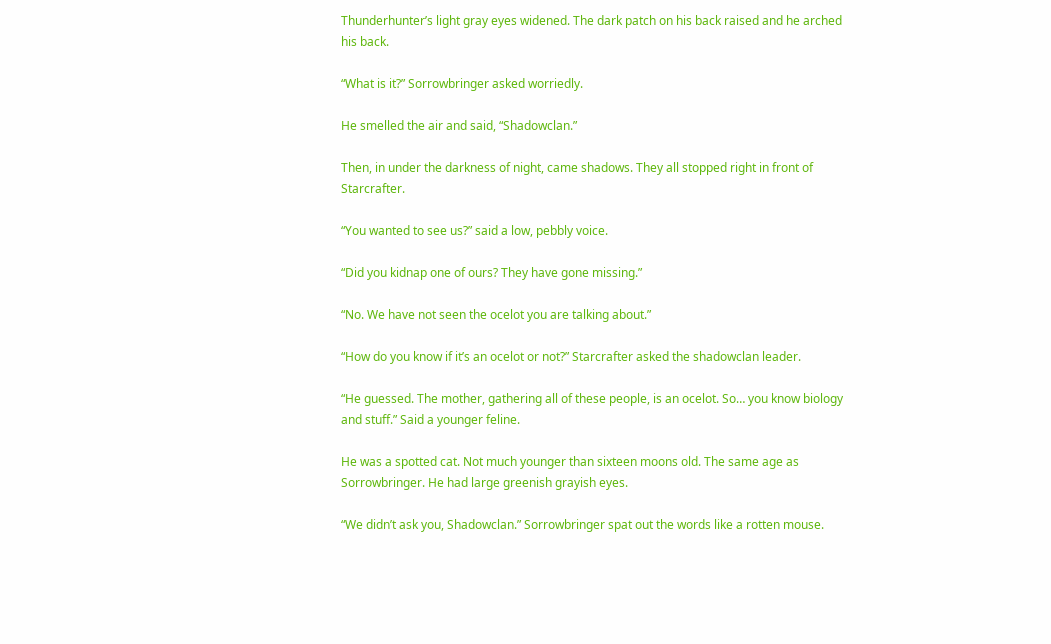Thunderhunter’s light gray eyes widened. The dark patch on his back raised and he arched his back.

“What is it?” Sorrowbringer asked worriedly.

He smelled the air and said, “Shadowclan.”

Then, in under the darkness of night, came shadows. They all stopped right in front of Starcrafter.

“You wanted to see us?” said a low, pebbly voice.

“Did you kidnap one of ours? They have gone missing.”

“No. We have not seen the ocelot you are talking about.”

“How do you know if it’s an ocelot or not?” Starcrafter asked the shadowclan leader.

“He guessed. The mother, gathering all of these people, is an ocelot. So… you know biology and stuff.” Said a younger feline.

He was a spotted cat. Not much younger than sixteen moons old. The same age as Sorrowbringer. He had large greenish grayish eyes.

“We didn’t ask you, Shadowclan.” Sorrowbringer spat out the words like a rotten mouse.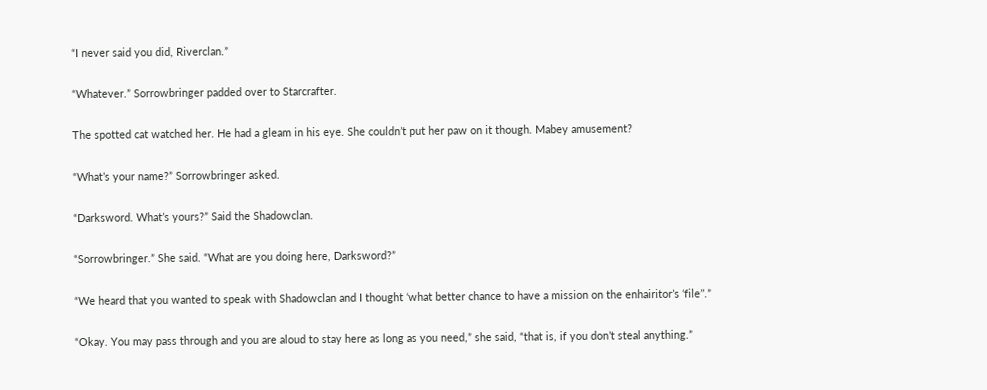“I never said you did, Riverclan.”

“Whatever.” Sorrowbringer padded over to Starcrafter.

The spotted cat watched her. He had a gleam in his eye. She couldn’t put her paw on it though. Mabey amusement?

“What’s your name?” Sorrowbringer asked.

“Darksword. What’s yours?” Said the Shadowclan.

“Sorrowbringer.” She said. “What are you doing here, Darksword?”

“We heard that you wanted to speak with Shadowclan and I thought ‘what better chance to have a mission on the enhairitor’s ‘file’’.”

“Okay. You may pass through and you are aloud to stay here as long as you need,” she said, “that is, if you don’t steal anything.”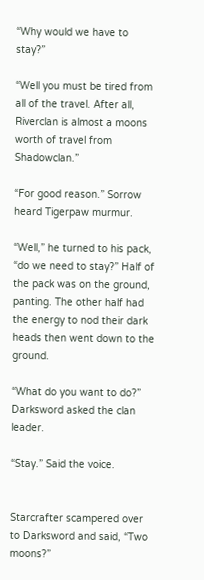“Why would we have to stay?”

“Well you must be tired from all of the travel. After all, Riverclan is almost a moons worth of travel from Shadowclan.”

“For good reason.” Sorrow heard Tigerpaw murmur.

“Well,” he turned to his pack, “do we need to stay?” Half of the pack was on the ground, panting. The other half had the energy to nod their dark heads then went down to the ground.

“What do you want to do?” Darksword asked the clan leader.

“Stay.” Said the voice.


Starcrafter scampered over to Darksword and said, “Two moons?”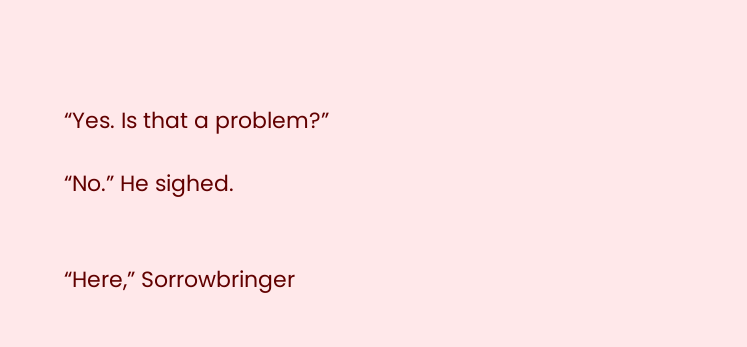“Yes. Is that a problem?”

“No.” He sighed.


“Here,” Sorrowbringer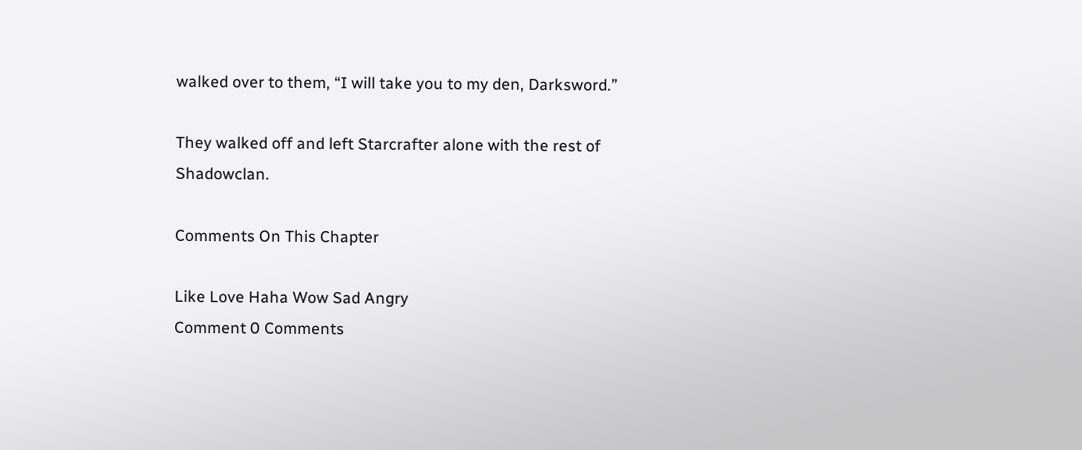walked over to them, “I will take you to my den, Darksword.”

They walked off and left Starcrafter alone with the rest of Shadowclan.

Comments On This Chapter

Like Love Haha Wow Sad Angry
Comment 0 Comments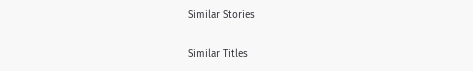Similar Stories

Similar Titles